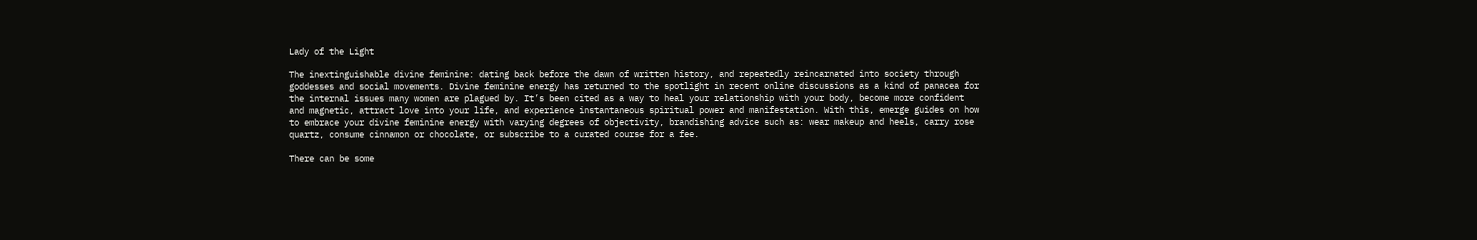Lady of the Light

The inextinguishable divine feminine: dating back before the dawn of written history, and repeatedly reincarnated into society through goddesses and social movements. Divine feminine energy has returned to the spotlight in recent online discussions as a kind of panacea for the internal issues many women are plagued by. It’s been cited as a way to heal your relationship with your body, become more confident and magnetic, attract love into your life, and experience instantaneous spiritual power and manifestation. With this, emerge guides on how to embrace your divine feminine energy with varying degrees of objectivity, brandishing advice such as: wear makeup and heels, carry rose quartz, consume cinnamon or chocolate, or subscribe to a curated course for a fee.

There can be some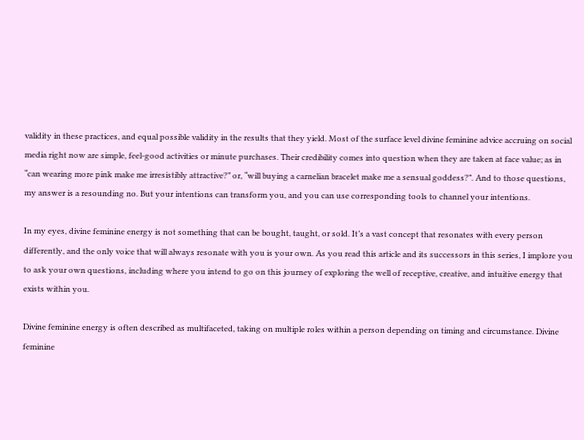validity in these practices, and equal possible validity in the results that they yield. Most of the surface level divine feminine advice accruing on social media right now are simple, feel-good activities or minute purchases. Their credibility comes into question when they are taken at face value; as in “can wearing more pink make me irresistibly attractive?” or, “will buying a carnelian bracelet make me a sensual goddess?”. And to those questions, my answer is a resounding no. But your intentions can transform you, and you can use corresponding tools to channel your intentions.

In my eyes, divine feminine energy is not something that can be bought, taught, or sold. It’s a vast concept that resonates with every person differently, and the only voice that will always resonate with you is your own. As you read this article and its successors in this series, I implore you to ask your own questions, including where you intend to go on this journey of exploring the well of receptive, creative, and intuitive energy that exists within you.

Divine feminine energy is often described as multifaceted, taking on multiple roles within a person depending on timing and circumstance. Divine feminine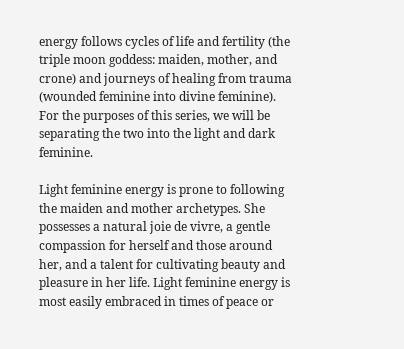energy follows cycles of life and fertility (the triple moon goddess: maiden, mother, and crone) and journeys of healing from trauma (wounded feminine into divine feminine). For the purposes of this series, we will be separating the two into the light and dark feminine.

Light feminine energy is prone to following the maiden and mother archetypes. She possesses a natural joie de vivre, a gentle compassion for herself and those around her, and a talent for cultivating beauty and pleasure in her life. Light feminine energy is most easily embraced in times of peace or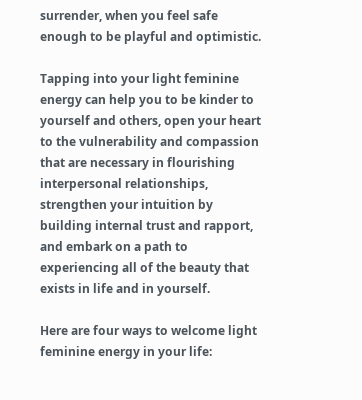surrender, when you feel safe enough to be playful and optimistic.

Tapping into your light feminine energy can help you to be kinder to yourself and others, open your heart to the vulnerability and compassion that are necessary in flourishing interpersonal relationships, strengthen your intuition by building internal trust and rapport, and embark on a path to experiencing all of the beauty that exists in life and in yourself.

Here are four ways to welcome light feminine energy in your life: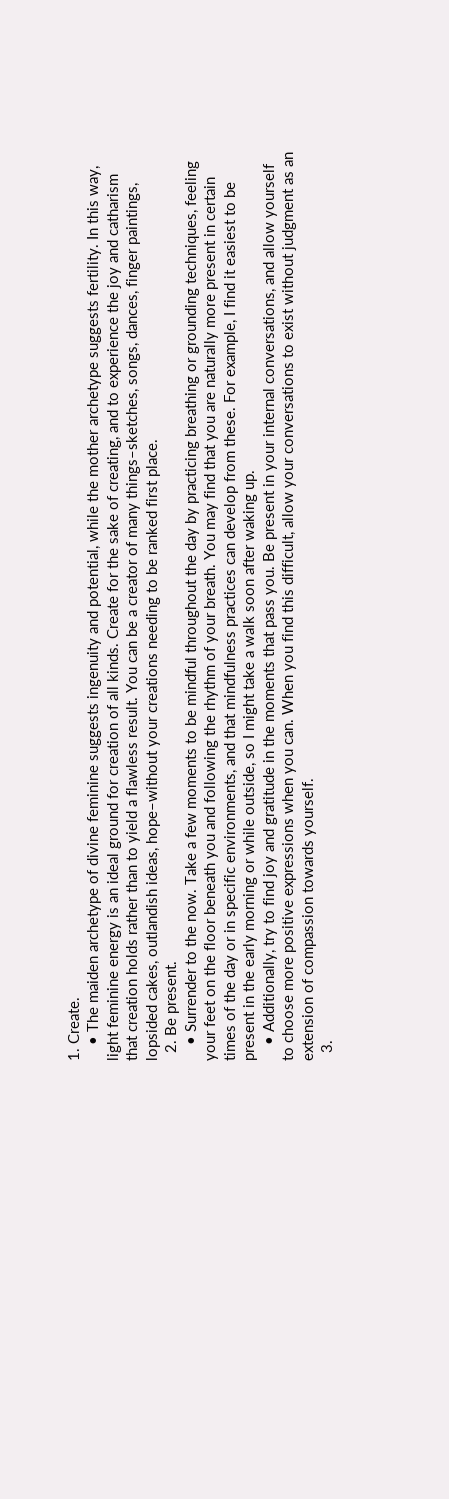1. Create.
    • The maiden archetype of divine feminine suggests ingenuity and potential, while the mother archetype suggests fertility. In this way, light feminine energy is an ideal ground for creation of all kinds. Create for the sake of creating, and to experience the joy and catharism that creation holds rather than to yield a flawless result. You can be a creator of many things–sketches, songs, dances, finger paintings, lopsided cakes, outlandish ideas, hope–without your creations needing to be ranked first place.
  2. Be present.
    • Surrender to the now. Take a few moments to be mindful throughout the day by practicing breathing or grounding techniques, feeling your feet on the floor beneath you and following the rhythm of your breath. You may find that you are naturally more present in certain times of the day or in specific environments, and that mindfulness practices can develop from these. For example, I find it easiest to be present in the early morning or while outside, so I might take a walk soon after waking up.
    • Additionally, try to find joy and gratitude in the moments that pass you. Be present in your internal conversations, and allow yourself to choose more positive expressions when you can. When you find this difficult, allow your conversations to exist without judgment as an extension of compassion towards yourself.
  3.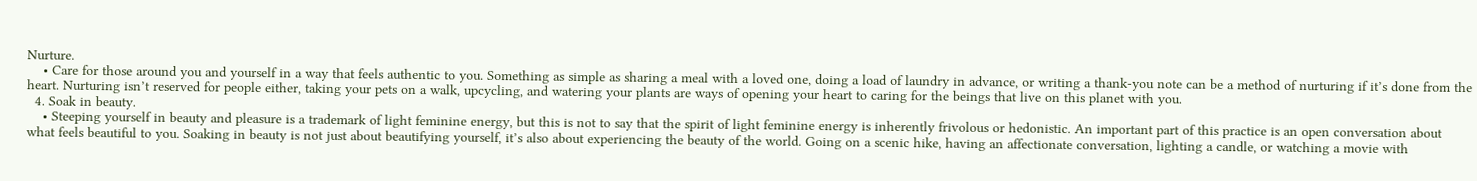Nurture.
    • Care for those around you and yourself in a way that feels authentic to you. Something as simple as sharing a meal with a loved one, doing a load of laundry in advance, or writing a thank-you note can be a method of nurturing if it’s done from the heart. Nurturing isn’t reserved for people either, taking your pets on a walk, upcycling, and watering your plants are ways of opening your heart to caring for the beings that live on this planet with you.
  4. Soak in beauty.
    • Steeping yourself in beauty and pleasure is a trademark of light feminine energy, but this is not to say that the spirit of light feminine energy is inherently frivolous or hedonistic. An important part of this practice is an open conversation about what feels beautiful to you. Soaking in beauty is not just about beautifying yourself, it’s also about experiencing the beauty of the world. Going on a scenic hike, having an affectionate conversation, lighting a candle, or watching a movie with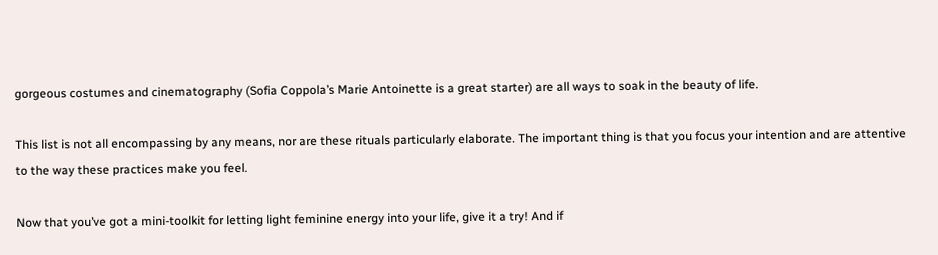gorgeous costumes and cinematography (Sofia Coppola’s Marie Antoinette is a great starter) are all ways to soak in the beauty of life.

This list is not all encompassing by any means, nor are these rituals particularly elaborate. The important thing is that you focus your intention and are attentive to the way these practices make you feel.

Now that you’ve got a mini-toolkit for letting light feminine energy into your life, give it a try! And if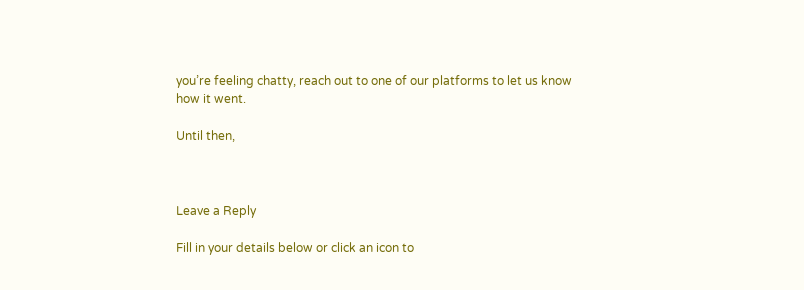you’re feeling chatty, reach out to one of our platforms to let us know how it went.

Until then,



Leave a Reply

Fill in your details below or click an icon to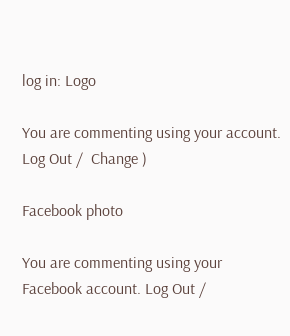log in: Logo

You are commenting using your account. Log Out /  Change )

Facebook photo

You are commenting using your Facebook account. Log Out /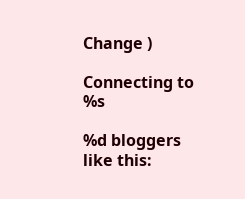Change )

Connecting to %s

%d bloggers like this: